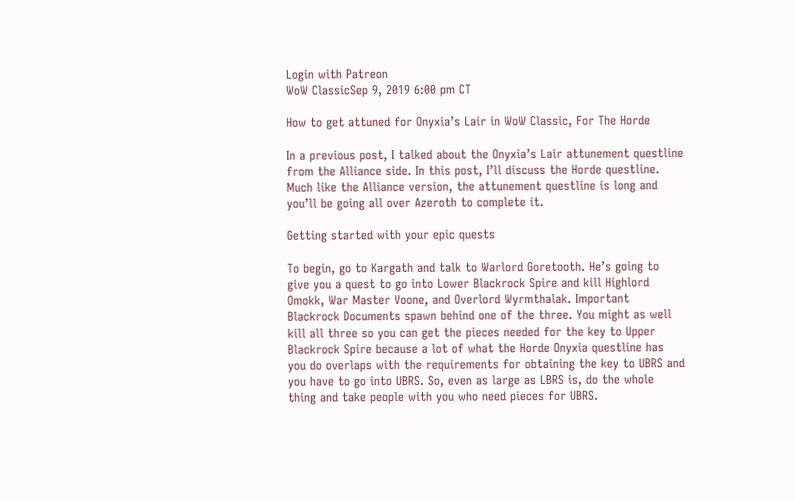Login with Patreon
WoW ClassicSep 9, 2019 6:00 pm CT

How to get attuned for Onyxia’s Lair in WoW Classic, For The Horde

In a previous post, I talked about the Onyxia’s Lair attunement questline from the Alliance side. In this post, I’ll discuss the Horde questline. Much like the Alliance version, the attunement questline is long and you’ll be going all over Azeroth to complete it.

Getting started with your epic quests

To begin, go to Kargath and talk to Warlord Goretooth. He’s going to give you a quest to go into Lower Blackrock Spire and kill Highlord Omokk, War Master Voone, and Overlord Wyrmthalak. Important Blackrock Documents spawn behind one of the three. You might as well kill all three so you can get the pieces needed for the key to Upper Blackrock Spire because a lot of what the Horde Onyxia questline has you do overlaps with the requirements for obtaining the key to UBRS and you have to go into UBRS. So, even as large as LBRS is, do the whole thing and take people with you who need pieces for UBRS.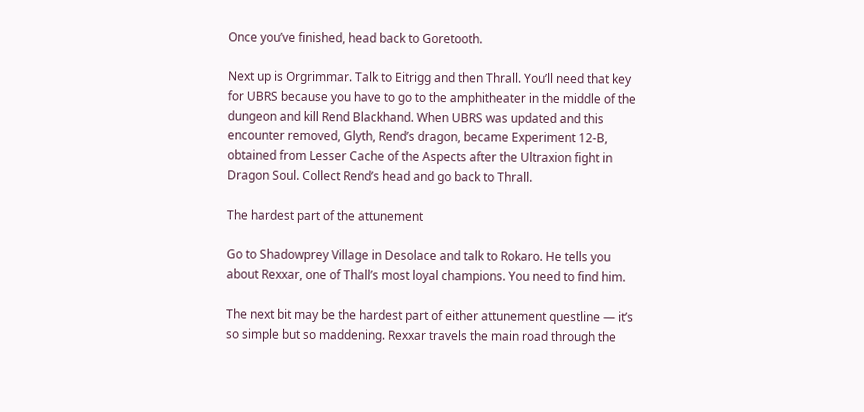Once you’ve finished, head back to Goretooth.

Next up is Orgrimmar. Talk to Eitrigg and then Thrall. You’ll need that key for UBRS because you have to go to the amphitheater in the middle of the dungeon and kill Rend Blackhand. When UBRS was updated and this encounter removed, Glyth, Rend’s dragon, became Experiment 12-B, obtained from Lesser Cache of the Aspects after the Ultraxion fight in Dragon Soul. Collect Rend’s head and go back to Thrall.

The hardest part of the attunement

Go to Shadowprey Village in Desolace and talk to Rokaro. He tells you about Rexxar, one of Thall’s most loyal champions. You need to find him.

The next bit may be the hardest part of either attunement questline — it’s so simple but so maddening. Rexxar travels the main road through the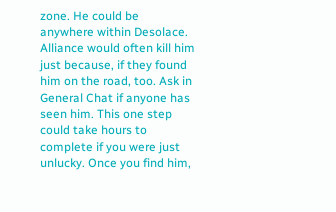zone. He could be anywhere within Desolace. Alliance would often kill him just because, if they found him on the road, too. Ask in General Chat if anyone has seen him. This one step could take hours to complete if you were just unlucky. Once you find him,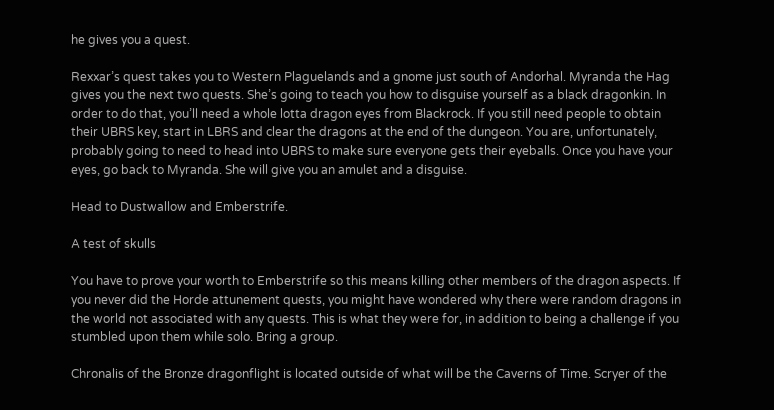he gives you a quest.

Rexxar’s quest takes you to Western Plaguelands and a gnome just south of Andorhal. Myranda the Hag gives you the next two quests. She’s going to teach you how to disguise yourself as a black dragonkin. In order to do that, you’ll need a whole lotta dragon eyes from Blackrock. If you still need people to obtain their UBRS key, start in LBRS and clear the dragons at the end of the dungeon. You are, unfortunately, probably going to need to head into UBRS to make sure everyone gets their eyeballs. Once you have your eyes, go back to Myranda. She will give you an amulet and a disguise.

Head to Dustwallow and Emberstrife.

A test of skulls

You have to prove your worth to Emberstrife so this means killing other members of the dragon aspects. If you never did the Horde attunement quests, you might have wondered why there were random dragons in the world not associated with any quests. This is what they were for, in addition to being a challenge if you stumbled upon them while solo. Bring a group.

Chronalis of the Bronze dragonflight is located outside of what will be the Caverns of Time. Scryer of the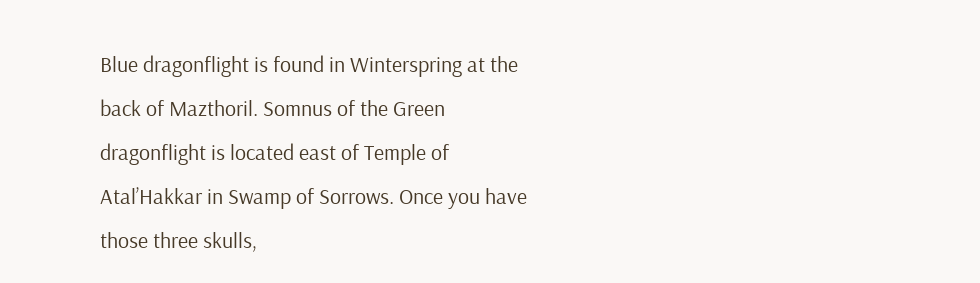Blue dragonflight is found in Winterspring at the back of Mazthoril. Somnus of the Green dragonflight is located east of Temple of Atal’Hakkar in Swamp of Sorrows. Once you have those three skulls,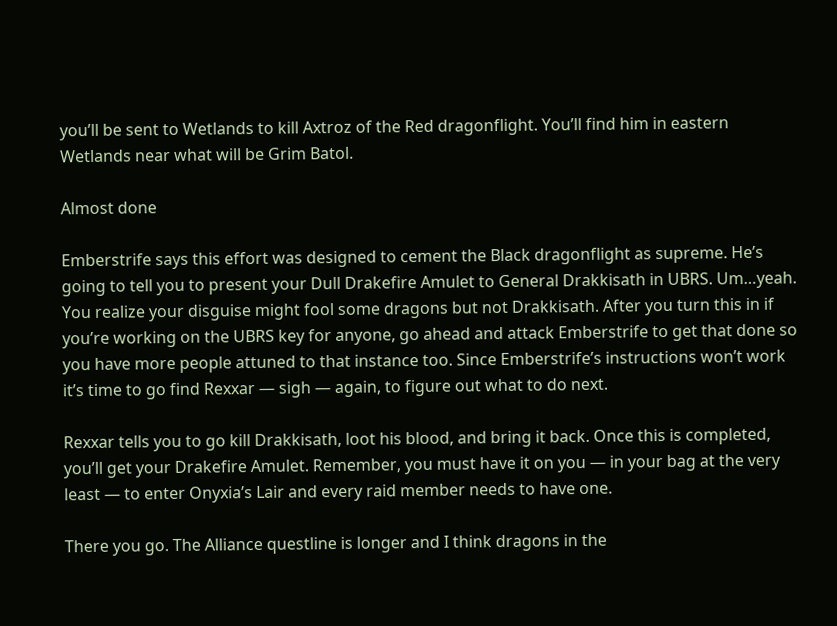you’ll be sent to Wetlands to kill Axtroz of the Red dragonflight. You’ll find him in eastern Wetlands near what will be Grim Batol.

Almost done

Emberstrife says this effort was designed to cement the Black dragonflight as supreme. He’s going to tell you to present your Dull Drakefire Amulet to General Drakkisath in UBRS. Um…yeah. You realize your disguise might fool some dragons but not Drakkisath. After you turn this in if you’re working on the UBRS key for anyone, go ahead and attack Emberstrife to get that done so you have more people attuned to that instance too. Since Emberstrife’s instructions won’t work it’s time to go find Rexxar — sigh — again, to figure out what to do next.

Rexxar tells you to go kill Drakkisath, loot his blood, and bring it back. Once this is completed, you’ll get your Drakefire Amulet. Remember, you must have it on you — in your bag at the very least — to enter Onyxia’s Lair and every raid member needs to have one.

There you go. The Alliance questline is longer and I think dragons in the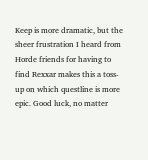Keep is more dramatic, but the sheer frustration I heard from Horde friends for having to find Rexxar makes this a toss-up on which questline is more epic. Good luck, no matter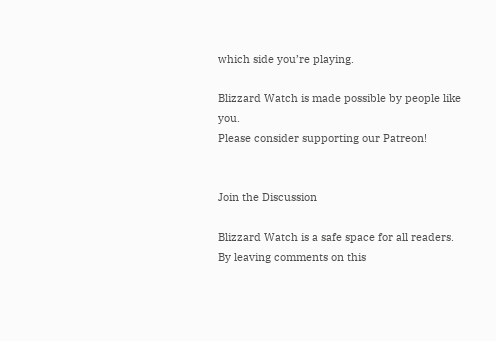which side you’re playing.

Blizzard Watch is made possible by people like you.
Please consider supporting our Patreon!


Join the Discussion

Blizzard Watch is a safe space for all readers. By leaving comments on this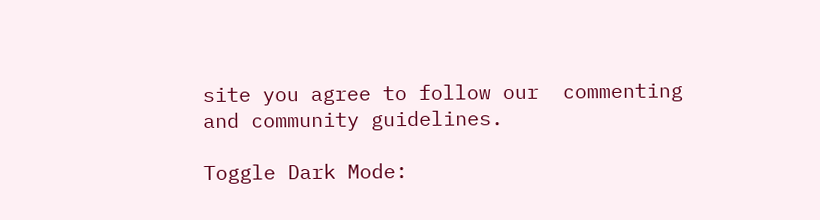site you agree to follow our  commenting and community guidelines.

Toggle Dark Mode: